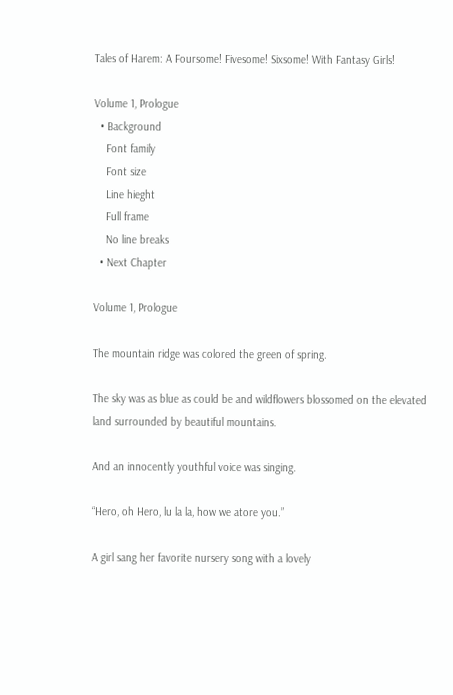Tales of Harem: A Foursome! Fivesome! Sixsome! With Fantasy Girls!

Volume 1, Prologue
  • Background
    Font family
    Font size
    Line hieght
    Full frame
    No line breaks
  • Next Chapter

Volume 1, Prologue

The mountain ridge was colored the green of spring.

The sky was as blue as could be and wildflowers blossomed on the elevated land surrounded by beautiful mountains.

And an innocently youthful voice was singing.

“Hero, oh Hero, lu la la, how we atore you.”

A girl sang her favorite nursery song with a lovely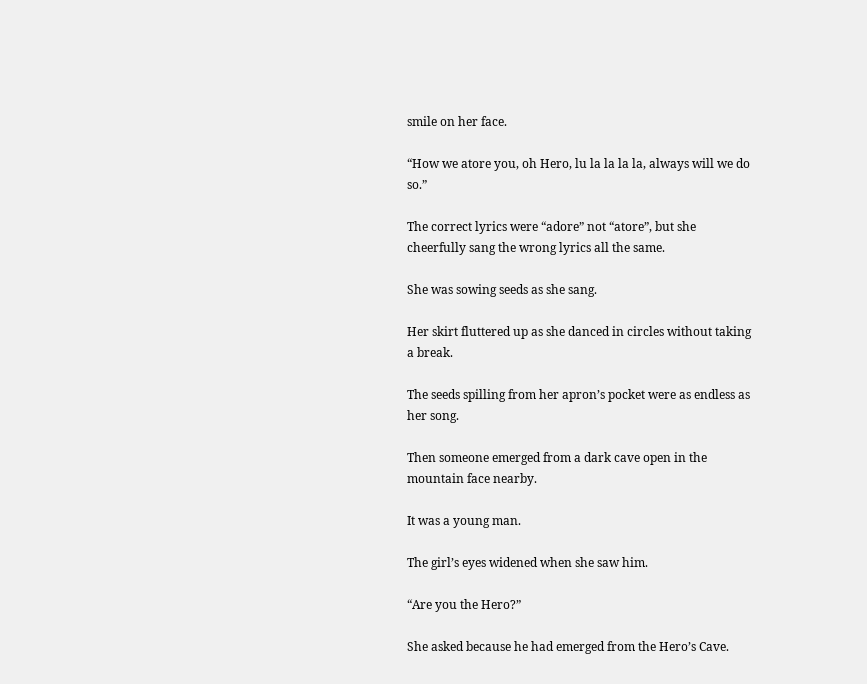smile on her face.

“How we atore you, oh Hero, lu la la la la, always will we do so.”

The correct lyrics were “adore” not “atore”, but she cheerfully sang the wrong lyrics all the same.

She was sowing seeds as she sang.

Her skirt fluttered up as she danced in circles without taking a break.

The seeds spilling from her apron’s pocket were as endless as her song.

Then someone emerged from a dark cave open in the mountain face nearby.

It was a young man.

The girl’s eyes widened when she saw him.

“Are you the Hero?”

She asked because he had emerged from the Hero’s Cave.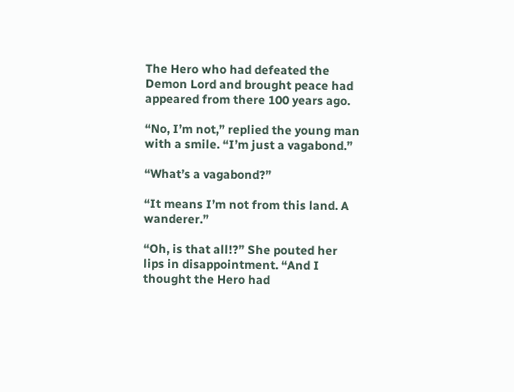The Hero who had defeated the Demon Lord and brought peace had appeared from there 100 years ago.

“No, I’m not,” replied the young man with a smile. “I’m just a vagabond.”

“What’s a vagabond?”

“It means I’m not from this land. A wanderer.”

“Oh, is that all!?” She pouted her lips in disappointment. “And I thought the Hero had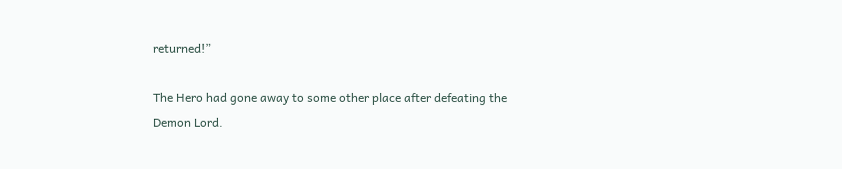returned!”

The Hero had gone away to some other place after defeating the Demon Lord.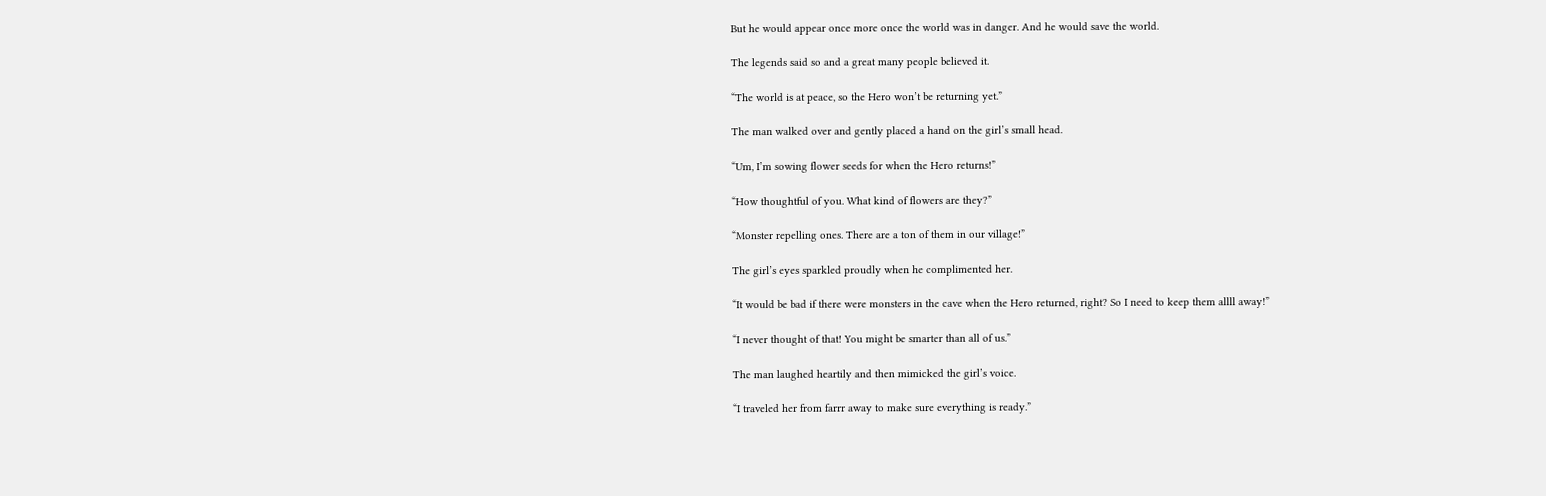But he would appear once more once the world was in danger. And he would save the world.

The legends said so and a great many people believed it.

“The world is at peace, so the Hero won’t be returning yet.”

The man walked over and gently placed a hand on the girl’s small head.

“Um, I’m sowing flower seeds for when the Hero returns!”

“How thoughtful of you. What kind of flowers are they?”

“Monster repelling ones. There are a ton of them in our village!”

The girl’s eyes sparkled proudly when he complimented her.

“It would be bad if there were monsters in the cave when the Hero returned, right? So I need to keep them allll away!”

“I never thought of that! You might be smarter than all of us.”

The man laughed heartily and then mimicked the girl’s voice.

“I traveled her from farrr away to make sure everything is ready.”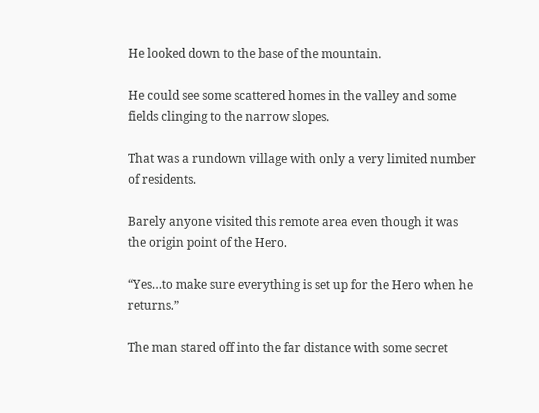He looked down to the base of the mountain.

He could see some scattered homes in the valley and some fields clinging to the narrow slopes.

That was a rundown village with only a very limited number of residents.

Barely anyone visited this remote area even though it was the origin point of the Hero.

“Yes…to make sure everything is set up for the Hero when he returns.”

The man stared off into the far distance with some secret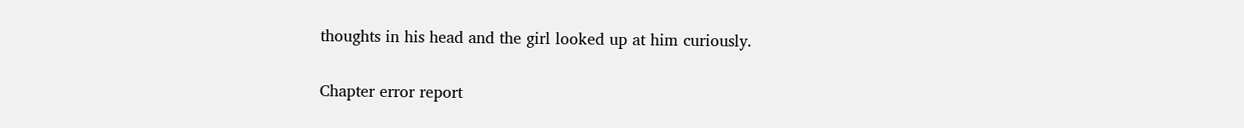thoughts in his head and the girl looked up at him curiously.

Chapter error report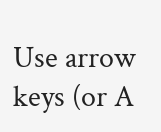Use arrow keys (or A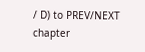/ D) to PREV/NEXT chapter